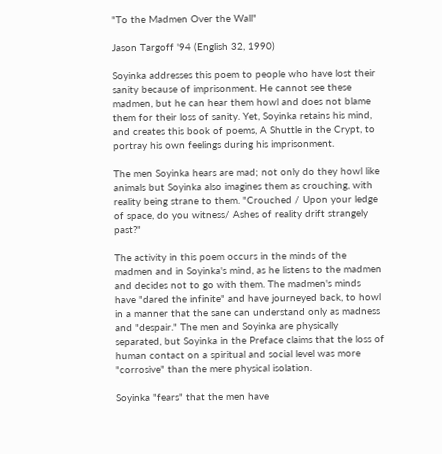"To the Madmen Over the Wall"

Jason Targoff '94 (English 32, 1990)

Soyinka addresses this poem to people who have lost their sanity because of imprisonment. He cannot see these madmen, but he can hear them howl and does not blame them for their loss of sanity. Yet, Soyinka retains his mind, and creates this book of poems, A Shuttle in the Crypt, to portray his own feelings during his imprisonment.

The men Soyinka hears are mad; not only do they howl like animals but Soyinka also imagines them as crouching, with reality being strane to them. "Crouched / Upon your ledge of space, do you witness/ Ashes of reality drift strangely past?"

The activity in this poem occurs in the minds of the madmen and in Soyinka's mind, as he listens to the madmen and decides not to go with them. The madmen's minds have "dared the infinite" and have journeyed back, to howl in a manner that the sane can understand only as madness and "despair." The men and Soyinka are physically separated, but Soyinka in the Preface claims that the loss of human contact on a spiritual and social level was more "corrosive" than the mere physical isolation.

Soyinka "fears" that the men have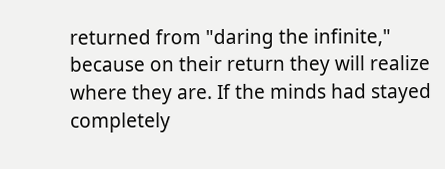returned from "daring the infinite," because on their return they will realize where they are. If the minds had stayed completely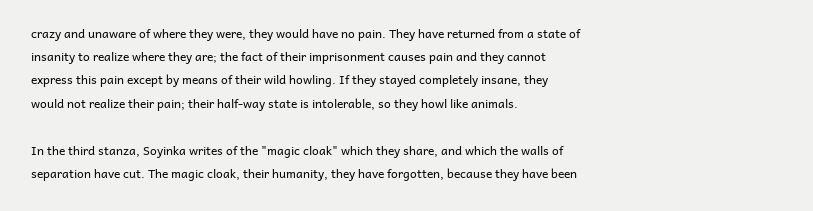crazy and unaware of where they were, they would have no pain. They have returned from a state of insanity to realize where they are; the fact of their imprisonment causes pain and they cannot express this pain except by means of their wild howling. If they stayed completely insane, they would not realize their pain; their half-way state is intolerable, so they howl like animals.

In the third stanza, Soyinka writes of the "magic cloak" which they share, and which the walls of separation have cut. The magic cloak, their humanity, they have forgotten, because they have been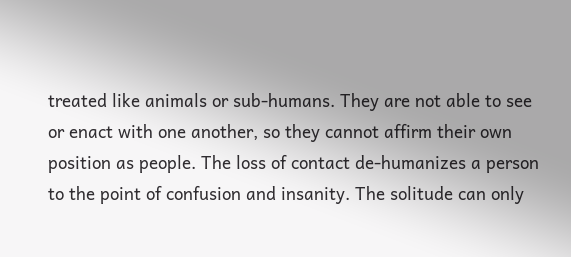treated like animals or sub-humans. They are not able to see or enact with one another, so they cannot affirm their own position as people. The loss of contact de-humanizes a person to the point of confusion and insanity. The solitude can only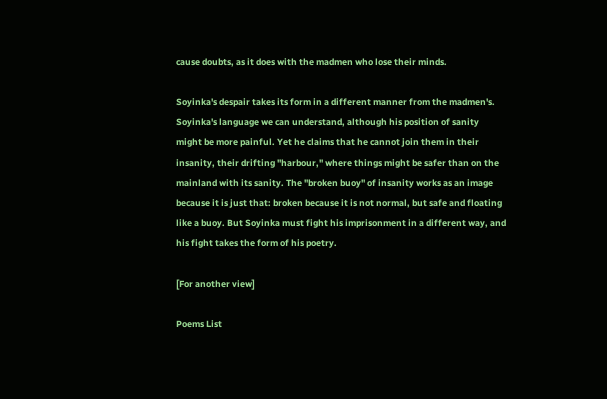cause doubts, as it does with the madmen who lose their minds.

Soyinka's despair takes its form in a different manner from the madmen's. Soyinka's language we can understand, although his position of sanity might be more painful. Yet he claims that he cannot join them in their insanity, their drifting "harbour," where things might be safer than on the mainland with its sanity. The "broken buoy" of insanity works as an image because it is just that: broken because it is not normal, but safe and floating like a buoy. But Soyinka must fight his imprisonment in a different way, and his fight takes the form of his poetry.

[For another view]

Poems List